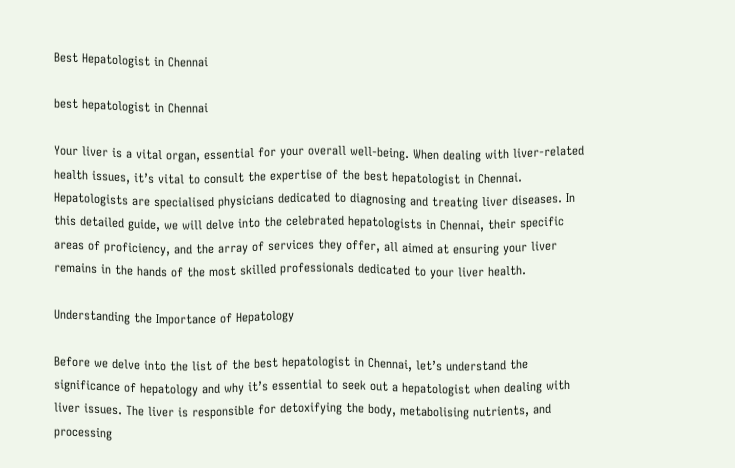Best Hepatologist in Chennai

best hepatologist in Chennai

Your liver is a vital organ, essential for your overall well-being. When dealing with liver-related health issues, it’s vital to consult the expertise of the best hepatologist in Chennai. Hepatologists are specialised physicians dedicated to diagnosing and treating liver diseases. In this detailed guide, we will delve into the celebrated hepatologists in Chennai, their specific areas of proficiency, and the array of services they offer, all aimed at ensuring your liver remains in the hands of the most skilled professionals dedicated to your liver health.

Understanding the Importance of Hepatology

Before we delve into the list of the best hepatologist in Chennai, let’s understand the significance of hepatology and why it’s essential to seek out a hepatologist when dealing with liver issues. The liver is responsible for detoxifying the body, metabolising nutrients, and processing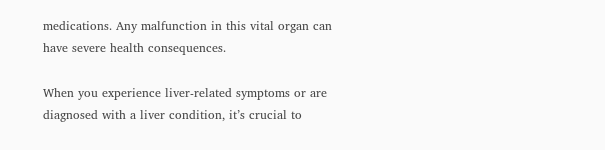medications. Any malfunction in this vital organ can have severe health consequences.

When you experience liver-related symptoms or are diagnosed with a liver condition, it’s crucial to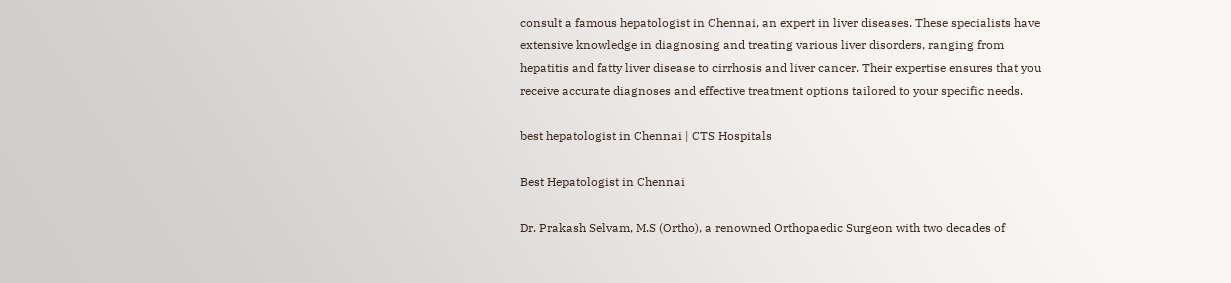consult a famous hepatologist in Chennai, an expert in liver diseases. These specialists have extensive knowledge in diagnosing and treating various liver disorders, ranging from hepatitis and fatty liver disease to cirrhosis and liver cancer. Their expertise ensures that you receive accurate diagnoses and effective treatment options tailored to your specific needs.

best hepatologist in Chennai | CTS Hospitals

Best Hepatologist in Chennai

Dr. Prakash Selvam, M.S (Ortho), a renowned Orthopaedic Surgeon with two decades of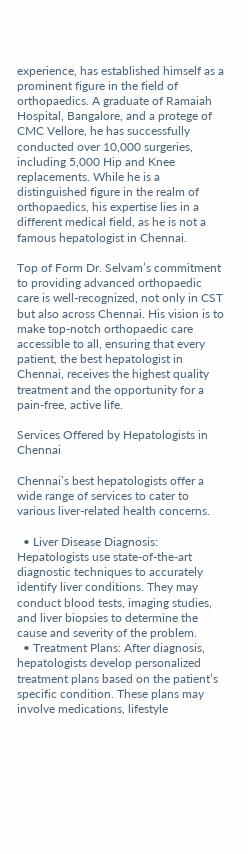experience, has established himself as a prominent figure in the field of orthopaedics. A graduate of Ramaiah Hospital, Bangalore, and a protege of CMC Vellore, he has successfully conducted over 10,000 surgeries, including 5,000 Hip and Knee replacements. While he is a distinguished figure in the realm of orthopaedics, his expertise lies in a different medical field, as he is not a famous hepatologist in Chennai.

Top of Form Dr. Selvam’s commitment to providing advanced orthopaedic care is well-recognized, not only in CST but also across Chennai. His vision is to make top-notch orthopaedic care accessible to all, ensuring that every patient, the best hepatologist in Chennai, receives the highest quality treatment and the opportunity for a pain-free, active life.

Services Offered by Hepatologists in Chennai

Chennai’s best hepatologists offer a wide range of services to cater to various liver-related health concerns.

  • Liver Disease Diagnosis: Hepatologists use state-of-the-art diagnostic techniques to accurately identify liver conditions. They may conduct blood tests, imaging studies, and liver biopsies to determine the cause and severity of the problem.
  • Treatment Plans: After diagnosis, hepatologists develop personalized treatment plans based on the patient’s specific condition. These plans may involve medications, lifestyle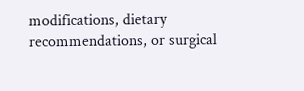modifications, dietary recommendations, or surgical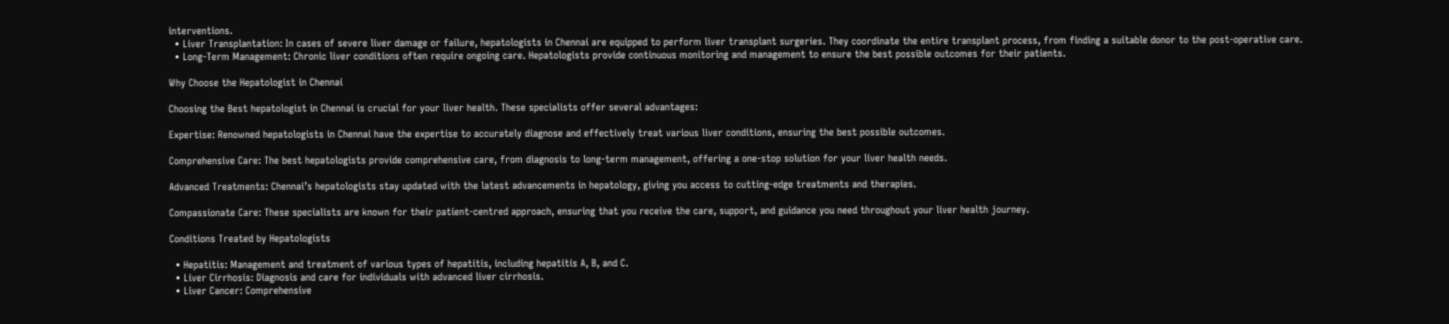interventions.
  • Liver Transplantation: In cases of severe liver damage or failure, hepatologists in Chennai are equipped to perform liver transplant surgeries. They coordinate the entire transplant process, from finding a suitable donor to the post-operative care.
  • Long-Term Management: Chronic liver conditions often require ongoing care. Hepatologists provide continuous monitoring and management to ensure the best possible outcomes for their patients.

Why Choose the Hepatologist in Chennai

Choosing the Best hepatologist in Chennai is crucial for your liver health. These specialists offer several advantages:

Expertise: Renowned hepatologists in Chennai have the expertise to accurately diagnose and effectively treat various liver conditions, ensuring the best possible outcomes.

Comprehensive Care: The best hepatologists provide comprehensive care, from diagnosis to long-term management, offering a one-stop solution for your liver health needs.

Advanced Treatments: Chennai’s hepatologists stay updated with the latest advancements in hepatology, giving you access to cutting-edge treatments and therapies.

Compassionate Care: These specialists are known for their patient-centred approach, ensuring that you receive the care, support, and guidance you need throughout your liver health journey.

Conditions Treated by Hepatologists

  • Hepatitis: Management and treatment of various types of hepatitis, including hepatitis A, B, and C.
  • Liver Cirrhosis: Diagnosis and care for individuals with advanced liver cirrhosis.
  • Liver Cancer: Comprehensive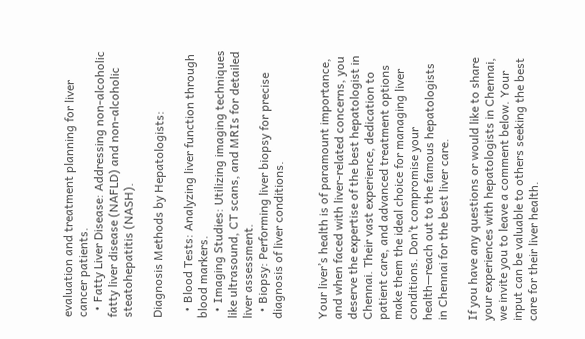evaluation and treatment planning for liver cancer patients.
  • Fatty Liver Disease: Addressing non-alcoholic fatty liver disease (NAFLD) and non-alcoholic steatohepatitis (NASH).

Diagnosis Methods by Hepatologists:

  • Blood Tests: Analyzing liver function through blood markers.
  • Imaging Studies: Utilizing imaging techniques like ultrasound, CT scans, and MRIs for detailed liver assessment.
  • Biopsy: Performing liver biopsy for precise diagnosis of liver conditions.


Your liver’s health is of paramount importance, and when faced with liver-related concerns, you deserve the expertise of the best hepatologist in Chennai. Their vast experience, dedication to patient care, and advanced treatment options make them the ideal choice for managing liver conditions. Don’t compromise your health—reach out to the famous hepatologists in Chennai for the best liver care.

If you have any questions or would like to share your experiences with hepatologists in Chennai, we invite you to leave a comment below. Your input can be valuable to others seeking the best care for their liver health.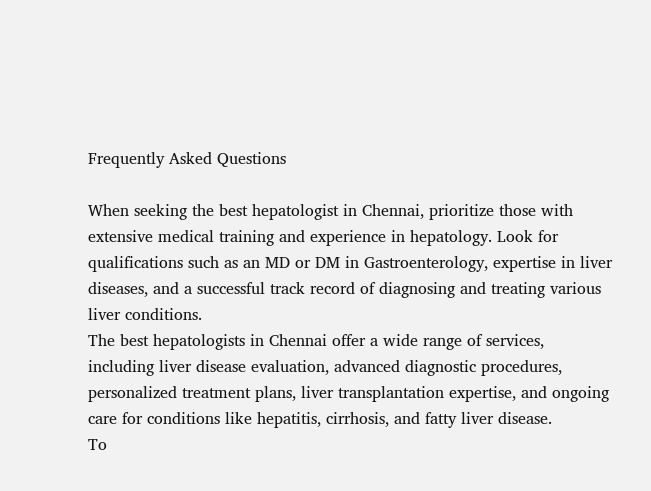Frequently Asked Questions

When seeking the best hepatologist in Chennai, prioritize those with extensive medical training and experience in hepatology. Look for qualifications such as an MD or DM in Gastroenterology, expertise in liver diseases, and a successful track record of diagnosing and treating various liver conditions.
The best hepatologists in Chennai offer a wide range of services, including liver disease evaluation, advanced diagnostic procedures, personalized treatment plans, liver transplantation expertise, and ongoing care for conditions like hepatitis, cirrhosis, and fatty liver disease.
To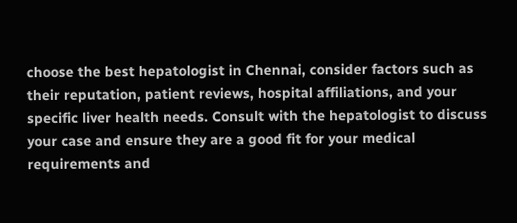choose the best hepatologist in Chennai, consider factors such as their reputation, patient reviews, hospital affiliations, and your specific liver health needs. Consult with the hepatologist to discuss your case and ensure they are a good fit for your medical requirements and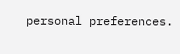personal preferences.